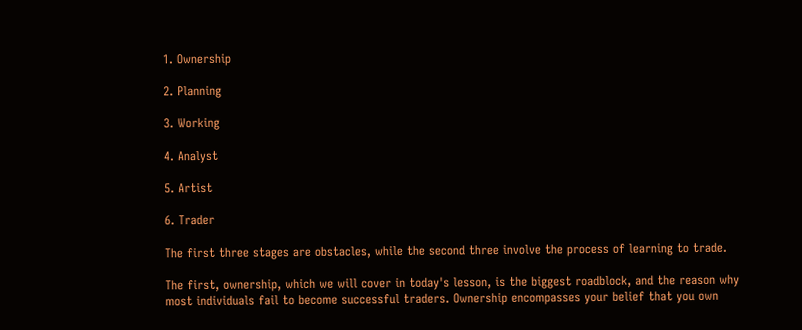1. Ownership

2. Planning

3. Working

4. Analyst

5. Artist

6. Trader

The first three stages are obstacles, while the second three involve the process of learning to trade.

The first, ownership, which we will cover in today's lesson, is the biggest roadblock, and the reason why most individuals fail to become successful traders. Ownership encompasses your belief that you own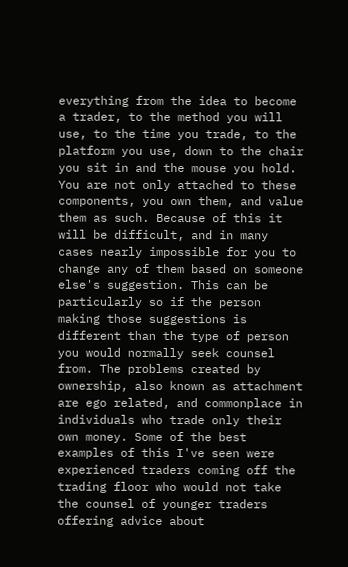everything from the idea to become a trader, to the method you will use, to the time you trade, to the platform you use, down to the chair you sit in and the mouse you hold.  You are not only attached to these components, you own them, and value them as such. Because of this it will be difficult, and in many cases nearly impossible for you to change any of them based on someone else's suggestion. This can be particularly so if the person making those suggestions is different than the type of person you would normally seek counsel from. The problems created by ownership, also known as attachment are ego related, and commonplace in individuals who trade only their own money. Some of the best examples of this I've seen were experienced traders coming off the trading floor who would not take the counsel of younger traders offering advice about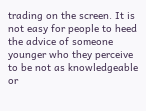trading on the screen. It is not easy for people to heed the advice of someone younger who they perceive to be not as knowledgeable or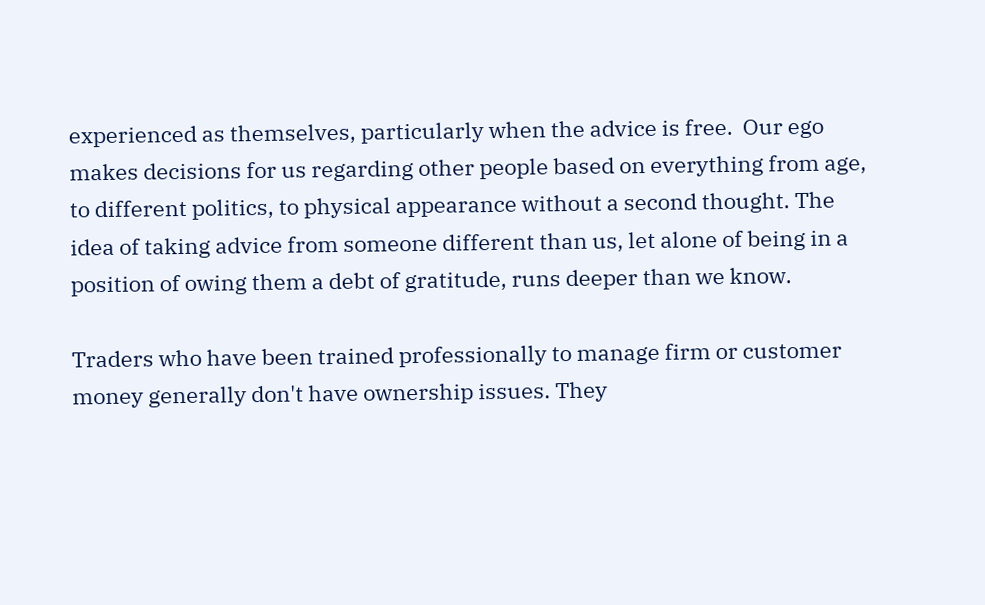experienced as themselves, particularly when the advice is free.  Our ego makes decisions for us regarding other people based on everything from age, to different politics, to physical appearance without a second thought. The idea of taking advice from someone different than us, let alone of being in a position of owing them a debt of gratitude, runs deeper than we know.

Traders who have been trained professionally to manage firm or customer money generally don't have ownership issues. They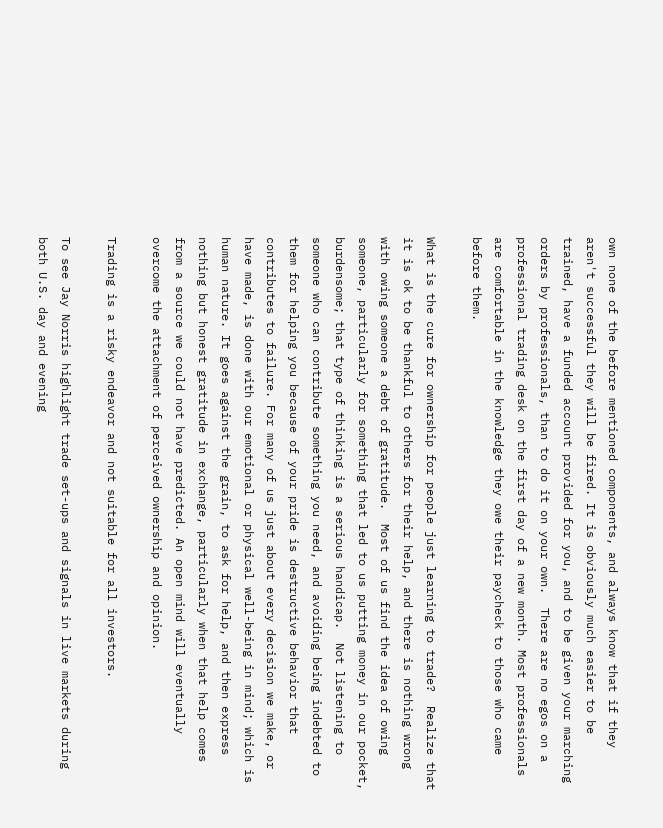own none of the before mentioned components, and always know that if they aren't successful they will be fired. It is obviously much easier to be trained, have a funded account provided for you, and to be given your marching orders by professionals, than to do it on your own.  There are no egos on a professional trading desk on the first day of a new month. Most professionals are comfortable in the knowledge they owe their paycheck to those who came before them.

What is the cure for ownership for people just learning to trade?  Realize that it is ok to be thankful to others for their help, and there is nothing wrong with owing someone a debt of gratitude.  Most of us find the idea of owing someone, particularly for something that led to us putting money in our pocket, burdensome; that type of thinking is a serious handicap.  Not listening to someone who can contribute something you need, and avoiding being indebted to them for helping you because of your pride is destructive behavior that contributes to failure. For many of us just about every decision we make, or have made, is done with our emotional or physical well-being in mind; which is human nature. It goes against the grain, to ask for help, and then express nothing but honest gratitude in exchange, particularly when that help comes from a source we could not have predicted. An open mind will eventually overcome the attachment of perceived ownership and opinion.

Trading is a risky endeavor and not suitable for all investors.

To see Jay Norris highlight trade set-ups and signals in live markets during both U.S. day and evening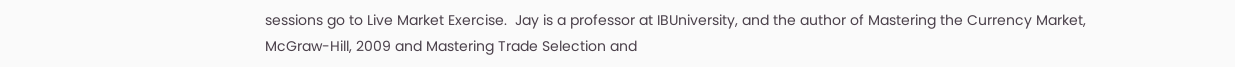sessions go to Live Market Exercise.  Jay is a professor at IBUniversity, and the author of Mastering the Currency Market, McGraw-Hill, 2009 and Mastering Trade Selection and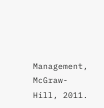Management, McGraw-Hill, 2011.